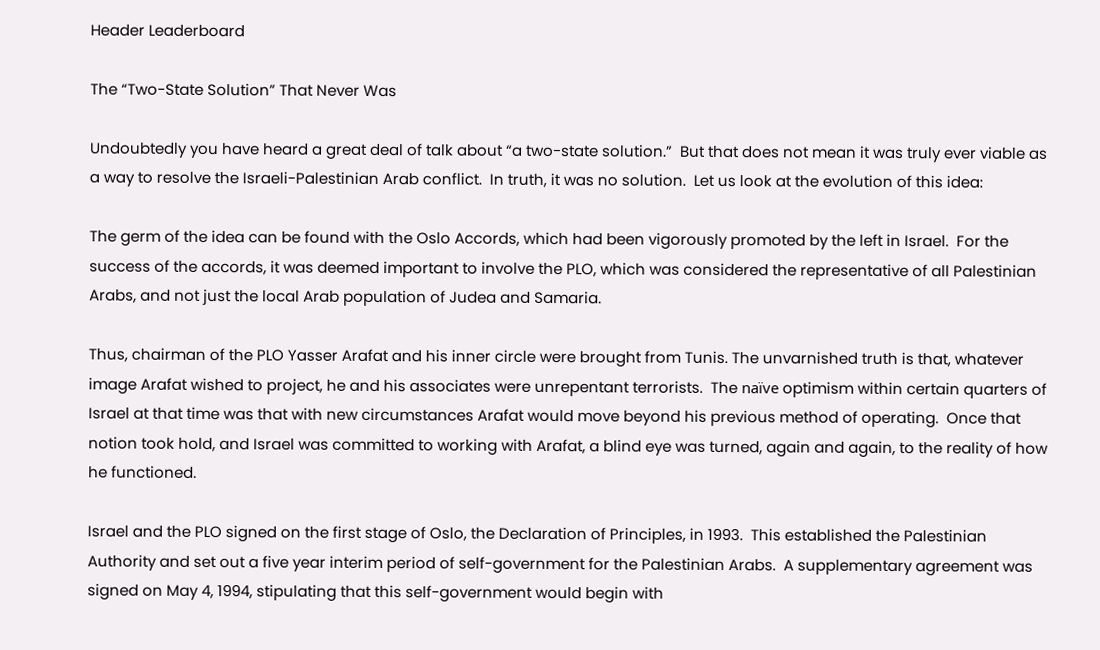Header Leaderboard

The “Two-State Solution” That Never Was

Undoubtedly you have heard a great deal of talk about “a two-state solution.”  But that does not mean it was truly ever viable as a way to resolve the Israeli-Palestinian Arab conflict.  In truth, it was no solution.  Let us look at the evolution of this idea:

The germ of the idea can be found with the Oslo Accords, which had been vigorously promoted by the left in Israel.  For the success of the accords, it was deemed important to involve the PLO, which was considered the representative of all Palestinian Arabs, and not just the local Arab population of Judea and Samaria.

Thus, chairman of the PLO Yasser Arafat and his inner circle were brought from Tunis. The unvarnished truth is that, whatever image Arafat wished to project, he and his associates were unrepentant terrorists.  The naïve optimism within certain quarters of Israel at that time was that with new circumstances Arafat would move beyond his previous method of operating.  Once that notion took hold, and Israel was committed to working with Arafat, a blind eye was turned, again and again, to the reality of how he functioned.

Israel and the PLO signed on the first stage of Oslo, the Declaration of Principles, in 1993.  This established the Palestinian Authority and set out a five year interim period of self-government for the Palestinian Arabs.  A supplementary agreement was signed on May 4, 1994, stipulating that this self-government would begin with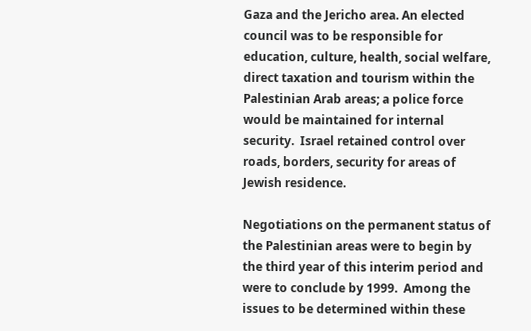Gaza and the Jericho area. An elected council was to be responsible for education, culture, health, social welfare, direct taxation and tourism within the Palestinian Arab areas; a police force would be maintained for internal security.  Israel retained control over roads, borders, security for areas of Jewish residence.

Negotiations on the permanent status of the Palestinian areas were to begin by the third year of this interim period and were to conclude by 1999.  Among the issues to be determined within these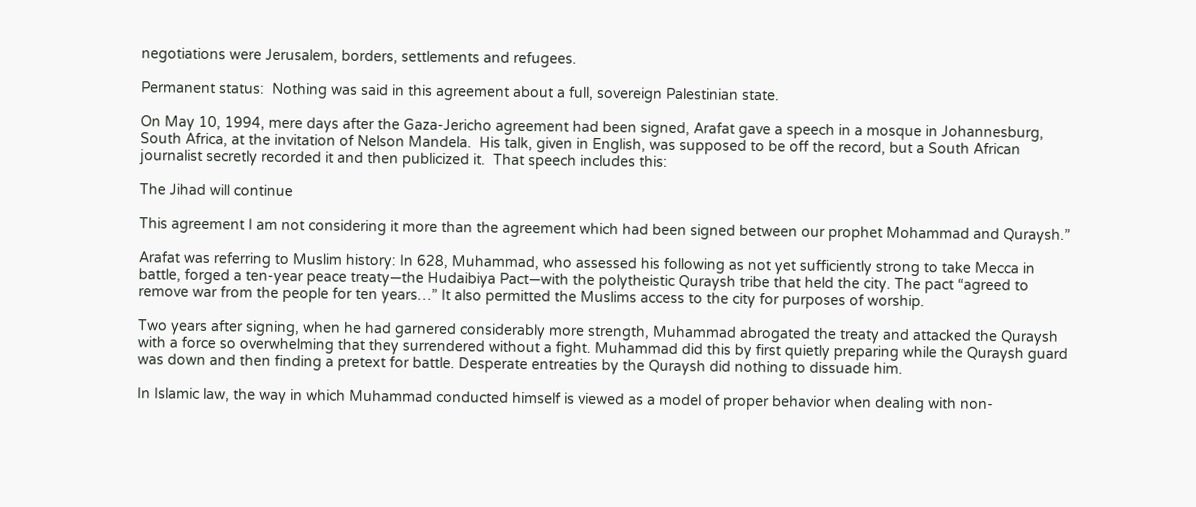negotiations were Jerusalem, borders, settlements and refugees.

Permanent status:  Nothing was said in this agreement about a full, sovereign Palestinian state.

On May 10, 1994, mere days after the Gaza-Jericho agreement had been signed, Arafat gave a speech in a mosque in Johannesburg, South Africa, at the invitation of Nelson Mandela.  His talk, given in English, was supposed to be off the record, but a South African journalist secretly recorded it and then publicized it.  That speech includes this:

The Jihad will continue

This agreement I am not considering it more than the agreement which had been signed between our prophet Mohammad and Quraysh.”

Arafat was referring to Muslim history: In 628, Muhammad, who assessed his following as not yet sufficiently strong to take Mecca in battle, forged a ten-year peace treaty—the Hudaibiya Pact—with the polytheistic Quraysh tribe that held the city. The pact “agreed to remove war from the people for ten years…” It also permitted the Muslims access to the city for purposes of worship.

Two years after signing, when he had garnered considerably more strength, Muhammad abrogated the treaty and attacked the Quraysh with a force so overwhelming that they surrendered without a fight. Muhammad did this by first quietly preparing while the Quraysh guard was down and then finding a pretext for battle. Desperate entreaties by the Quraysh did nothing to dissuade him.

In Islamic law, the way in which Muhammad conducted himself is viewed as a model of proper behavior when dealing with non-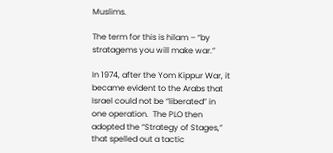Muslims.

The term for this is hilam – “by stratagems you will make war.”

In 1974, after the Yom Kippur War, it became evident to the Arabs that Israel could not be “liberated” in one operation.  The PLO then adopted the “Strategy of Stages,” that spelled out a tactic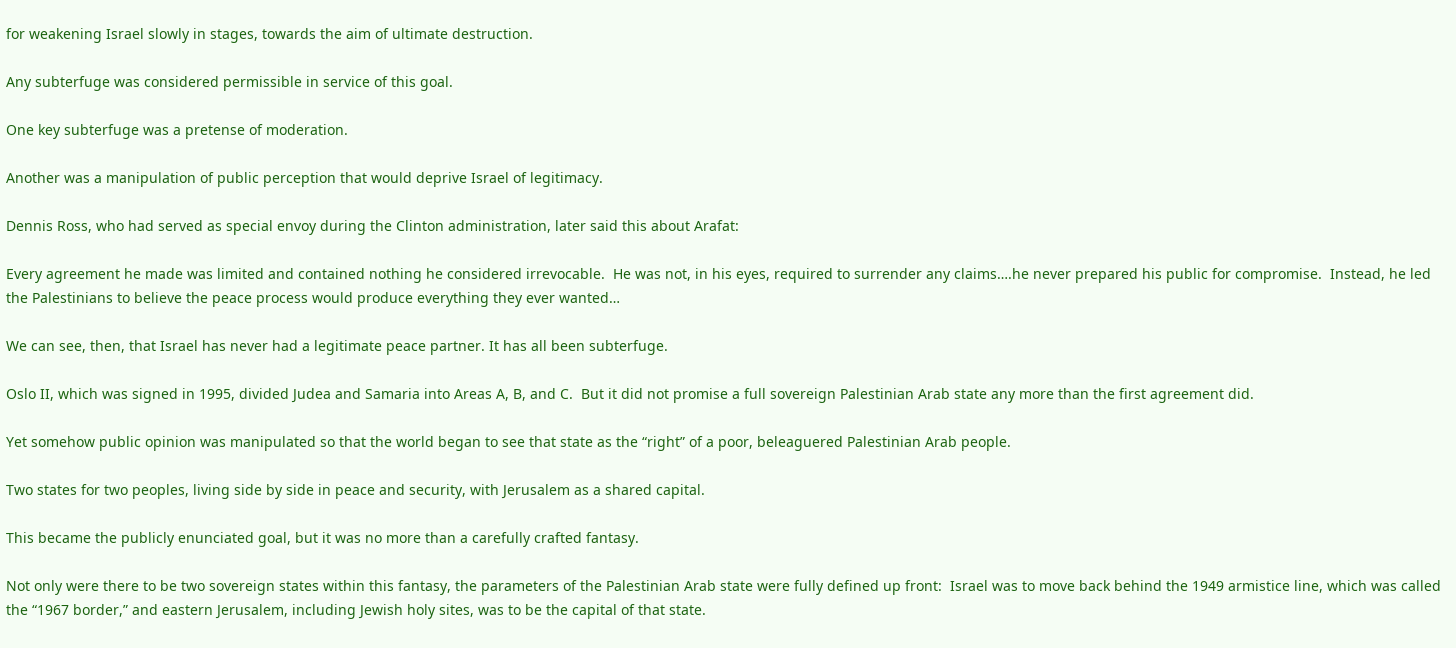for weakening Israel slowly in stages, towards the aim of ultimate destruction.

Any subterfuge was considered permissible in service of this goal.

One key subterfuge was a pretense of moderation.

Another was a manipulation of public perception that would deprive Israel of legitimacy.

Dennis Ross, who had served as special envoy during the Clinton administration, later said this about Arafat:

Every agreement he made was limited and contained nothing he considered irrevocable.  He was not, in his eyes, required to surrender any claims….he never prepared his public for compromise.  Instead, he led the Palestinians to believe the peace process would produce everything they ever wanted…

We can see, then, that Israel has never had a legitimate peace partner. It has all been subterfuge.

Oslo II, which was signed in 1995, divided Judea and Samaria into Areas A, B, and C.  But it did not promise a full sovereign Palestinian Arab state any more than the first agreement did.

Yet somehow public opinion was manipulated so that the world began to see that state as the “right” of a poor, beleaguered Palestinian Arab people.

Two states for two peoples, living side by side in peace and security, with Jerusalem as a shared capital.

This became the publicly enunciated goal, but it was no more than a carefully crafted fantasy.

Not only were there to be two sovereign states within this fantasy, the parameters of the Palestinian Arab state were fully defined up front:  Israel was to move back behind the 1949 armistice line, which was called the “1967 border,” and eastern Jerusalem, including Jewish holy sites, was to be the capital of that state.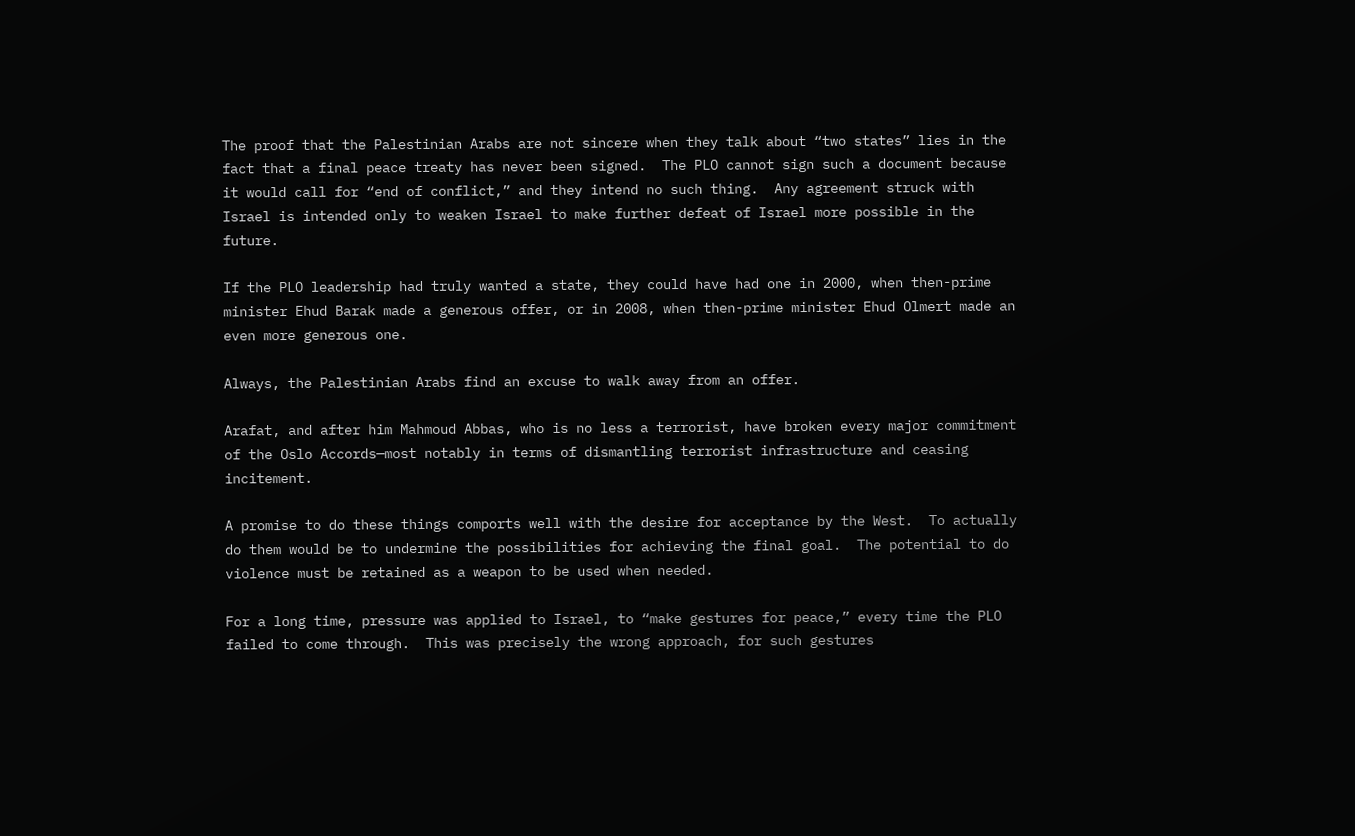The proof that the Palestinian Arabs are not sincere when they talk about “two states” lies in the fact that a final peace treaty has never been signed.  The PLO cannot sign such a document because it would call for “end of conflict,” and they intend no such thing.  Any agreement struck with Israel is intended only to weaken Israel to make further defeat of Israel more possible in the future.

If the PLO leadership had truly wanted a state, they could have had one in 2000, when then-prime minister Ehud Barak made a generous offer, or in 2008, when then-prime minister Ehud Olmert made an even more generous one.

Always, the Palestinian Arabs find an excuse to walk away from an offer.

Arafat, and after him Mahmoud Abbas, who is no less a terrorist, have broken every major commitment of the Oslo Accords—most notably in terms of dismantling terrorist infrastructure and ceasing incitement.

A promise to do these things comports well with the desire for acceptance by the West.  To actually do them would be to undermine the possibilities for achieving the final goal.  The potential to do violence must be retained as a weapon to be used when needed.

For a long time, pressure was applied to Israel, to “make gestures for peace,” every time the PLO failed to come through.  This was precisely the wrong approach, for such gestures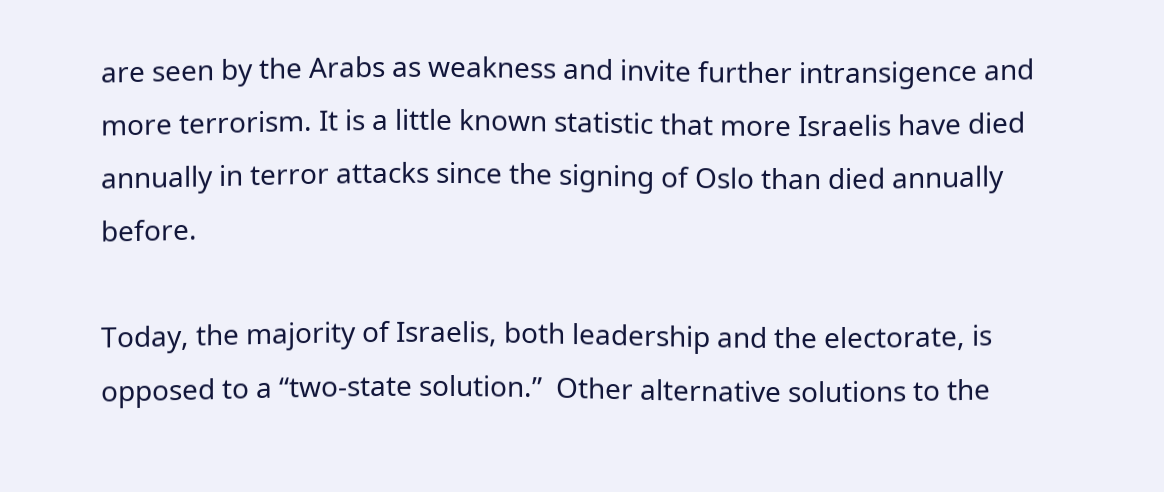are seen by the Arabs as weakness and invite further intransigence and more terrorism. It is a little known statistic that more Israelis have died annually in terror attacks since the signing of Oslo than died annually before.

Today, the majority of Israelis, both leadership and the electorate, is opposed to a “two-state solution.”  Other alternative solutions to the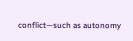conflict—such as autonomy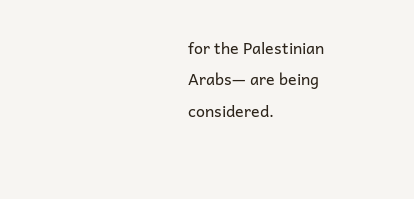for the Palestinian Arabs— are being considered.